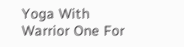Yoga With Warrior One For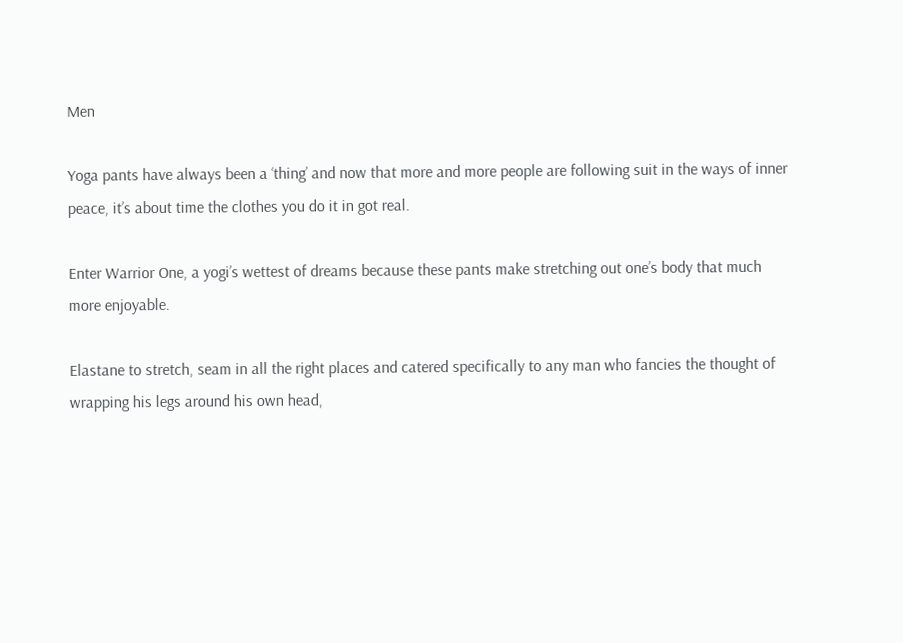Men

Yoga pants have always been a ‘thing’ and now that more and more people are following suit in the ways of inner peace, it’s about time the clothes you do it in got real.

Enter Warrior One, a yogi’s wettest of dreams because these pants make stretching out one’s body that much more enjoyable.

Elastane to stretch, seam in all the right places and catered specifically to any man who fancies the thought of wrapping his legs around his own head,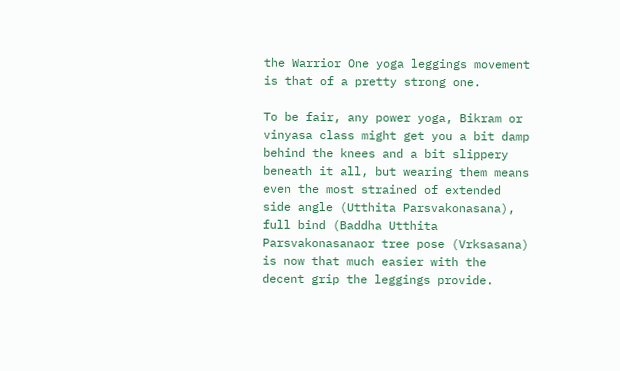the Warrior One yoga leggings movement is that of a pretty strong one.

To be fair, any power yoga, Bikram or vinyasa class might get you a bit damp behind the knees and a bit slippery beneath it all, but wearing them means even the most strained of extended side angle (Utthita Parsvakonasana), full bind (Baddha Utthita Parsvakonasanaor tree pose (Vrksasana) is now that much easier with the decent grip the leggings provide.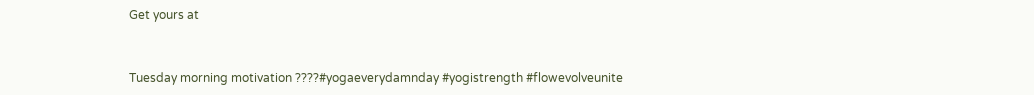Get yours at


Tuesday morning motivation ????#yogaeverydamnday #yogistrength #flowevolveunite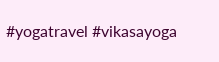#yogatravel #vikasayoga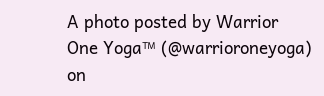A photo posted by Warrior One Yoga™ (@warrioroneyoga) on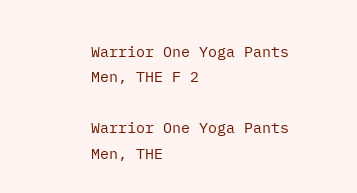Warrior One Yoga Pants Men, THE F 2

Warrior One Yoga Pants Men, THE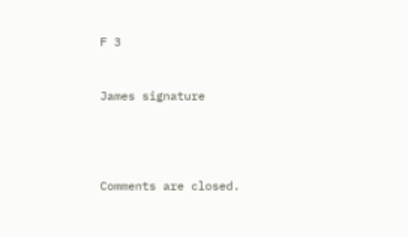F 3


James signature




Comments are closed.